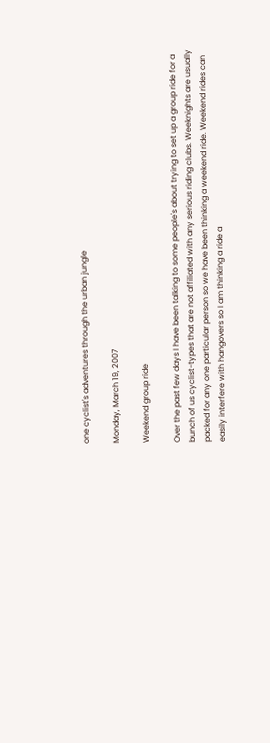one cyclist's adventures through the urban jungle

Monday, March 19, 2007

Weekend group ride

Over the past few days I have been talking to some people's about trying to set up a group ride for a bunch of us cyclist-types that are not affiliated with any serious riding clubs. Weeknights are usually packed for any one particular person so we have been thinking a weekend ride. Weekend rides can easily interfere with hangovers so I am thinking a ride a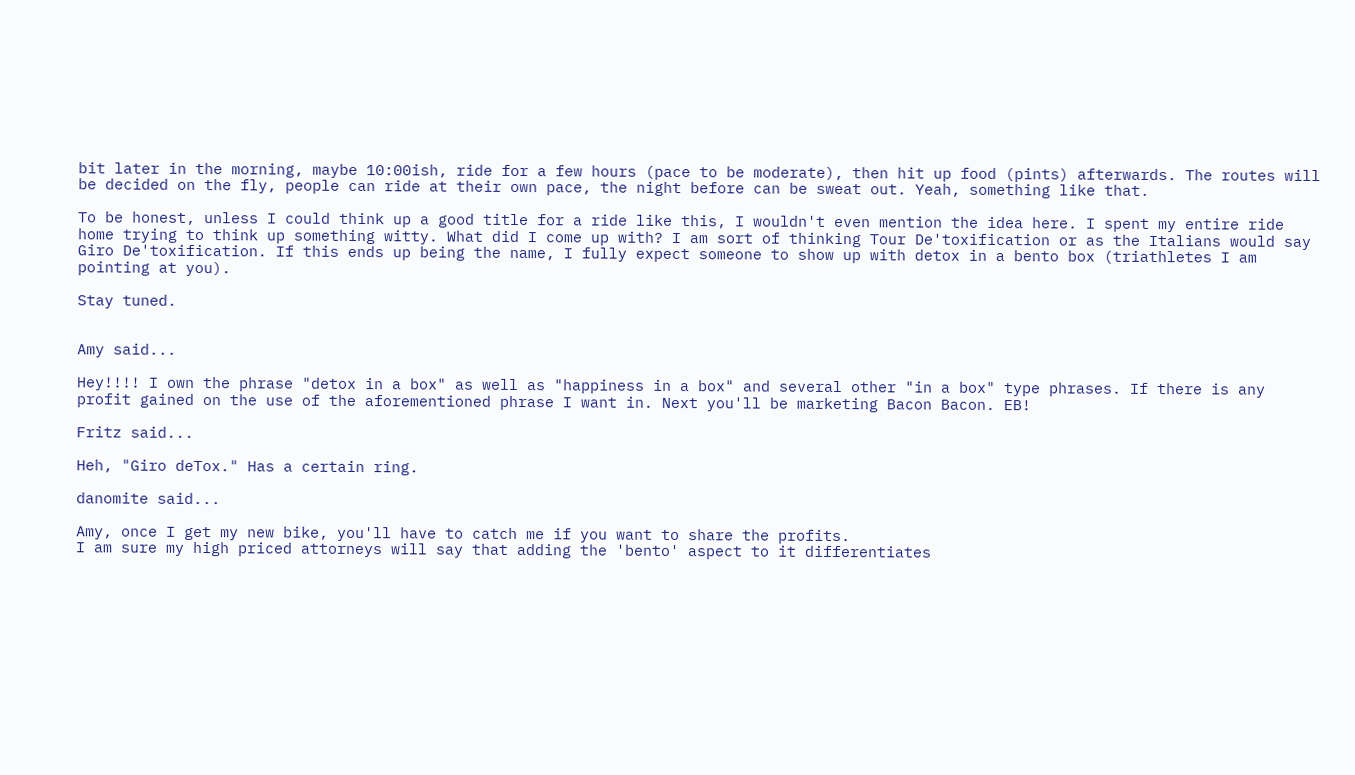bit later in the morning, maybe 10:00ish, ride for a few hours (pace to be moderate), then hit up food (pints) afterwards. The routes will be decided on the fly, people can ride at their own pace, the night before can be sweat out. Yeah, something like that.

To be honest, unless I could think up a good title for a ride like this, I wouldn't even mention the idea here. I spent my entire ride home trying to think up something witty. What did I come up with? I am sort of thinking Tour De'toxification or as the Italians would say Giro De'toxification. If this ends up being the name, I fully expect someone to show up with detox in a bento box (triathletes I am pointing at you).

Stay tuned.


Amy said...

Hey!!!! I own the phrase "detox in a box" as well as "happiness in a box" and several other "in a box" type phrases. If there is any profit gained on the use of the aforementioned phrase I want in. Next you'll be marketing Bacon Bacon. EB!

Fritz said...

Heh, "Giro deTox." Has a certain ring.

danomite said...

Amy, once I get my new bike, you'll have to catch me if you want to share the profits.
I am sure my high priced attorneys will say that adding the 'bento' aspect to it differentiates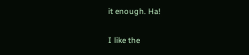it enough. Ha!

I like the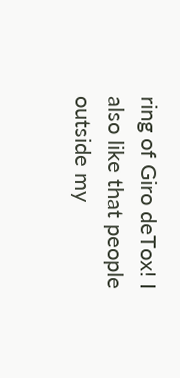ring of Giro deTox! I also like that people outside my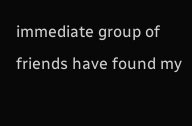immediate group of friends have found my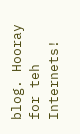blog. Hooray for teh Internets!